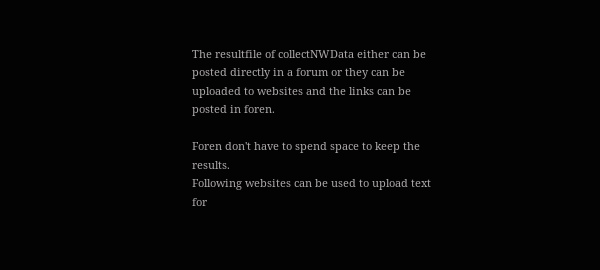The resultfile of collectNWData either can be posted directly in a forum or they can be uploaded to websites and the links can be posted in foren.

Foren don't have to spend space to keep the results.
Following websites can be used to upload text for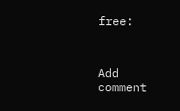free:



Add comment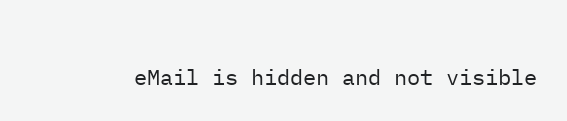eMail is hidden and not visible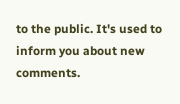to the public. It's used to inform you about new comments.